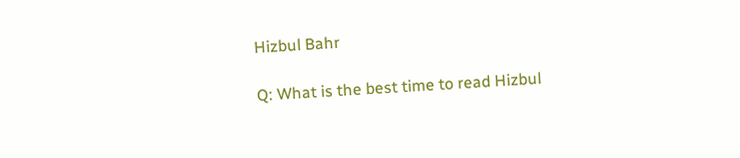Hizbul Bahr

Q: What is the best time to read Hizbul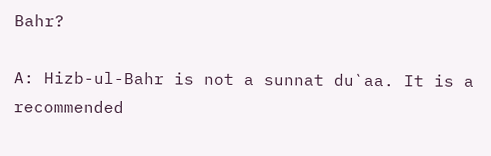Bahr?

A: Hizb-ul-Bahr is not a sunnat du`aa. It is a recommended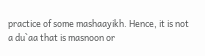practice of some mashaayikh. Hence, it is not a du`aa that is masnoon or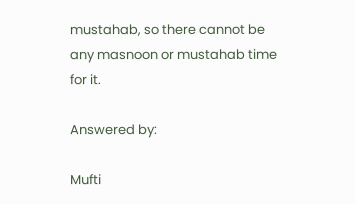mustahab, so there cannot be any masnoon or mustahab time for it.

Answered by:

Mufti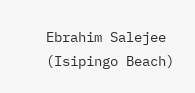Ebrahim Salejee (Isipingo Beach)